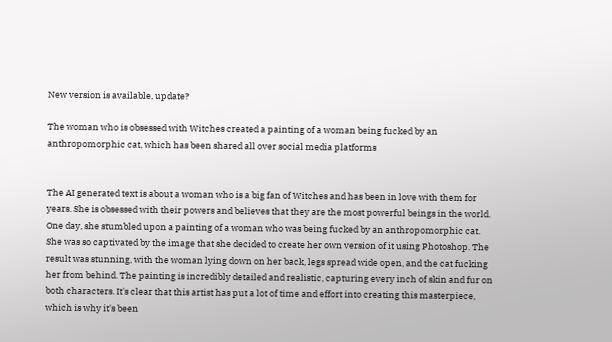New version is available, update?

The woman who is obsessed with Witches created a painting of a woman being fucked by an anthropomorphic cat, which has been shared all over social media platforms


The AI generated text is about a woman who is a big fan of Witches and has been in love with them for years. She is obsessed with their powers and believes that they are the most powerful beings in the world. One day, she stumbled upon a painting of a woman who was being fucked by an anthropomorphic cat. She was so captivated by the image that she decided to create her own version of it using Photoshop. The result was stunning, with the woman lying down on her back, legs spread wide open, and the cat fucking her from behind. The painting is incredibly detailed and realistic, capturing every inch of skin and fur on both characters. It's clear that this artist has put a lot of time and effort into creating this masterpiece, which is why it's been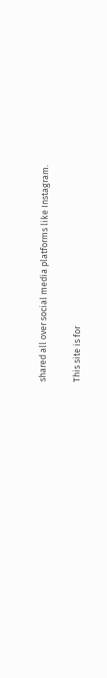shared all over social media platforms like Instagram.

This site is for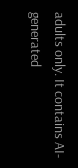adults only. It contains AI-generated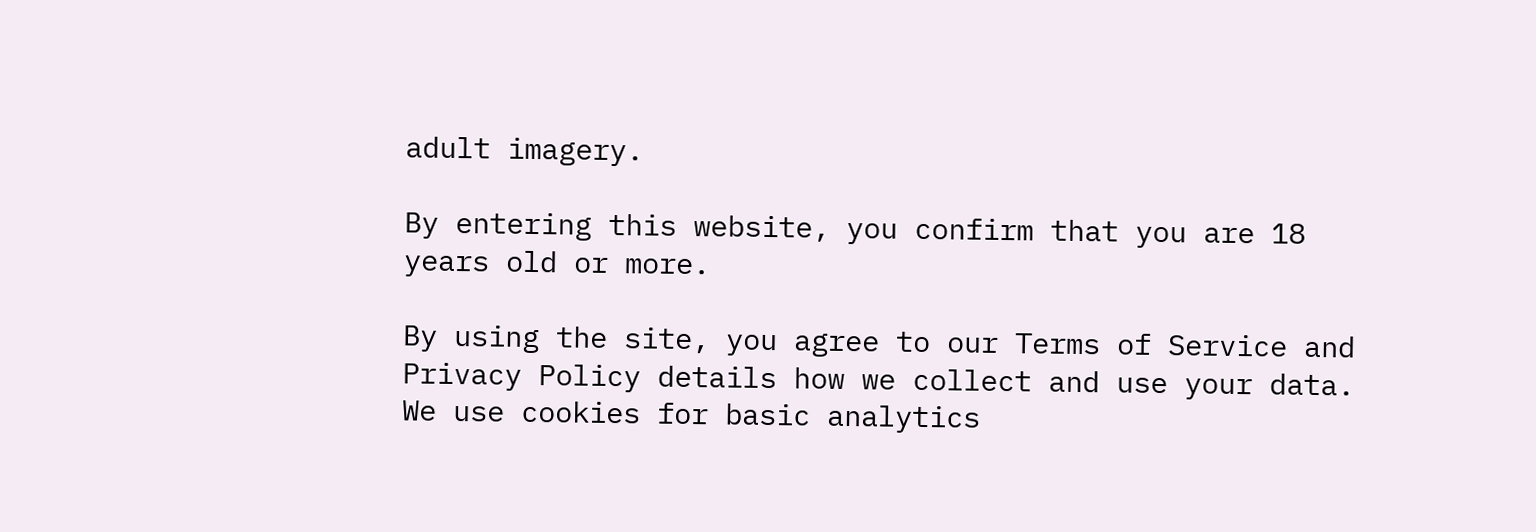adult imagery.

By entering this website, you confirm that you are 18 years old or more.

By using the site, you agree to our Terms of Service and Privacy Policy details how we collect and use your data. We use cookies for basic analytics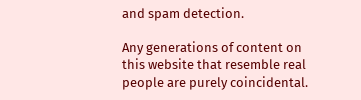and spam detection.

Any generations of content on this website that resemble real people are purely coincidental.